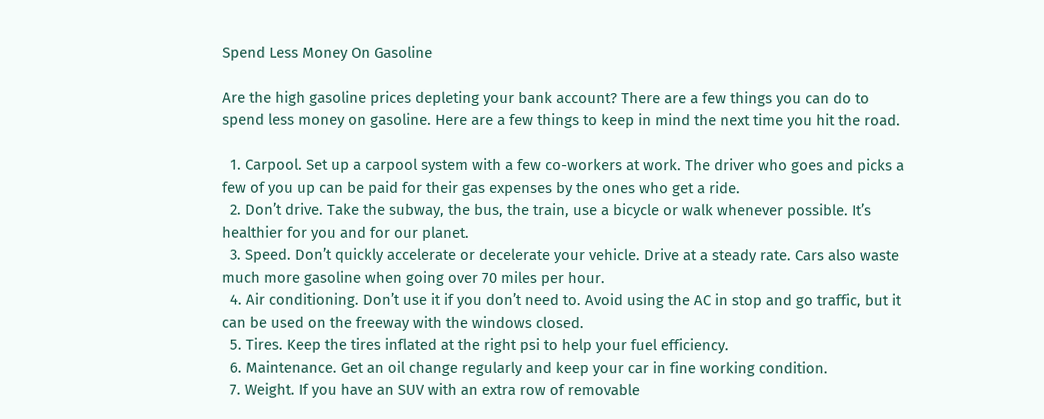Spend Less Money On Gasoline

Are the high gasoline prices depleting your bank account? There are a few things you can do to spend less money on gasoline. Here are a few things to keep in mind the next time you hit the road.

  1. Carpool. Set up a carpool system with a few co-workers at work. The driver who goes and picks a few of you up can be paid for their gas expenses by the ones who get a ride.
  2. Don’t drive. Take the subway, the bus, the train, use a bicycle or walk whenever possible. It’s healthier for you and for our planet.
  3. Speed. Don’t quickly accelerate or decelerate your vehicle. Drive at a steady rate. Cars also waste much more gasoline when going over 70 miles per hour.
  4. Air conditioning. Don’t use it if you don’t need to. Avoid using the AC in stop and go traffic, but it can be used on the freeway with the windows closed.
  5. Tires. Keep the tires inflated at the right psi to help your fuel efficiency.
  6. Maintenance. Get an oil change regularly and keep your car in fine working condition.
  7. Weight. If you have an SUV with an extra row of removable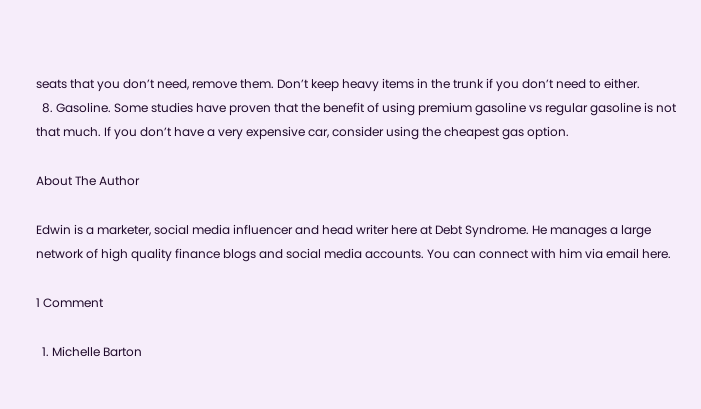seats that you don’t need, remove them. Don’t keep heavy items in the trunk if you don’t need to either.
  8. Gasoline. Some studies have proven that the benefit of using premium gasoline vs regular gasoline is not that much. If you don’t have a very expensive car, consider using the cheapest gas option.

About The Author

Edwin is a marketer, social media influencer and head writer here at Debt Syndrome. He manages a large network of high quality finance blogs and social media accounts. You can connect with him via email here.

1 Comment

  1. Michelle Barton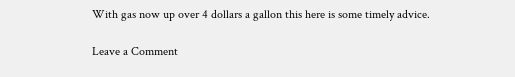With gas now up over 4 dollars a gallon this here is some timely advice.

Leave a Comment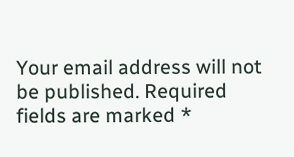Your email address will not be published. Required fields are marked *